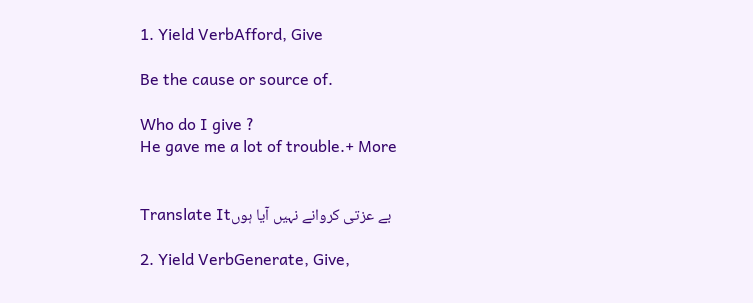1. Yield VerbAfford, Give

Be the cause or source of.

Who do I give ?
He gave me a lot of trouble.+ More


Translate Itبے عزتی کروانے نہیں آیا ہوں

2. Yield VerbGenerate, Give,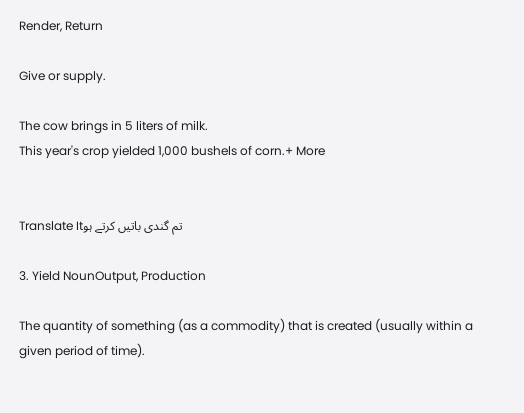Render, Return

Give or supply.

The cow brings in 5 liters of milk.
This year's crop yielded 1,000 bushels of corn.+ More


Translate Itتم گندی باتیں کرتے ہو

3. Yield NounOutput, Production

The quantity of something (as a commodity) that is created (usually within a given period of time).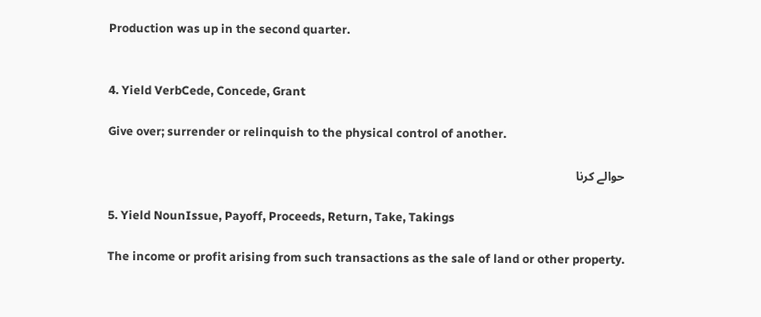Production was up in the second quarter.


4. Yield VerbCede, Concede, Grant

Give over; surrender or relinquish to the physical control of another.

حوالے کرنا

5. Yield NounIssue, Payoff, Proceeds, Return, Take, Takings

The income or profit arising from such transactions as the sale of land or other property.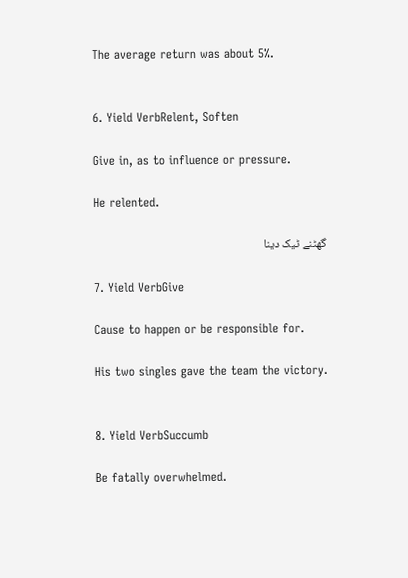The average return was about 5%.


6. Yield VerbRelent, Soften

Give in, as to influence or pressure.

He relented.

گھٹنے ٹیک دینا

7. Yield VerbGive

Cause to happen or be responsible for.

His two singles gave the team the victory.


8. Yield VerbSuccumb

Be fatally overwhelmed.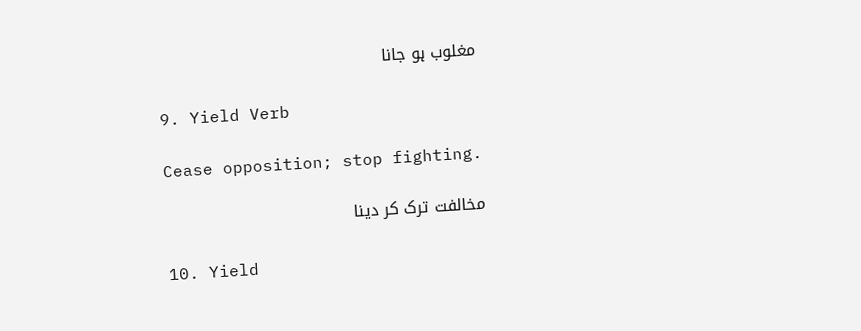مغلوب ہو جانا

9. Yield Verb

Cease opposition; stop fighting.

مخالفت ترک کر دینا

10. Yield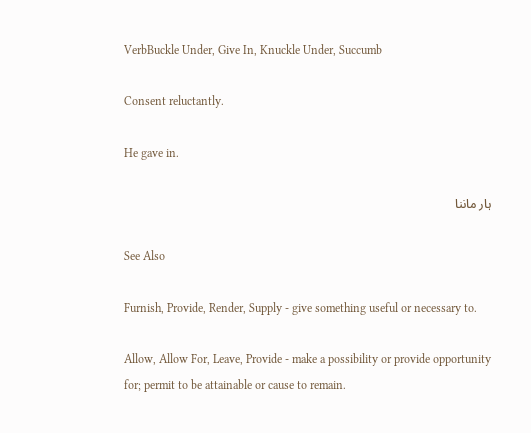VerbBuckle Under, Give In, Knuckle Under, Succumb

Consent reluctantly.

He gave in.

ہار ماننا

See Also

Furnish, Provide, Render, Supply - give something useful or necessary to.

Allow, Allow For, Leave, Provide - make a possibility or provide opportunity for; permit to be attainable or cause to remain.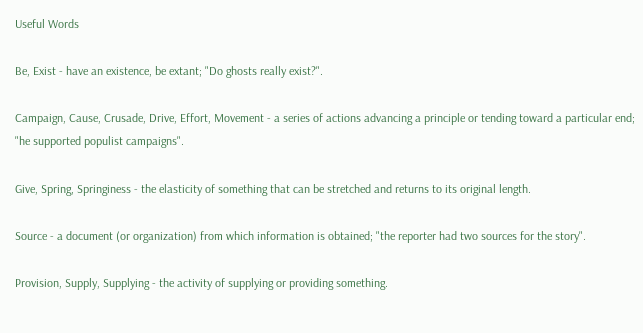Useful Words

Be, Exist - have an existence, be extant; "Do ghosts really exist?".

Campaign, Cause, Crusade, Drive, Effort, Movement - a series of actions advancing a principle or tending toward a particular end; "he supported populist campaigns".

Give, Spring, Springiness - the elasticity of something that can be stretched and returns to its original length.

Source - a document (or organization) from which information is obtained; "the reporter had two sources for the story".

Provision, Supply, Supplying - the activity of supplying or providing something.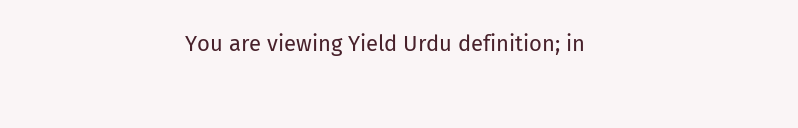You are viewing Yield Urdu definition; in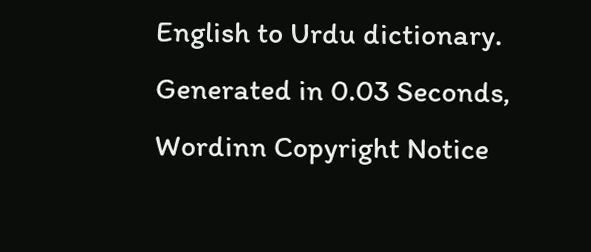English to Urdu dictionary.
Generated in 0.03 Seconds, Wordinn Copyright Notice